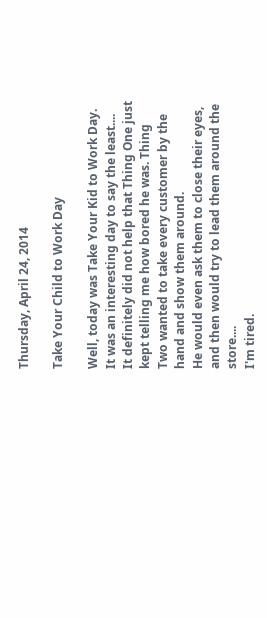Thursday, April 24, 2014

Take Your Child to Work Day

Well, today was Take Your Kid to Work Day.
It was an interesting day to say the least....
It definitely did not help that Thing One just kept telling me how bored he was. Thing Two wanted to take every customer by the hand and show them around.
He would even ask them to close their eyes, and then would try to lead them around the store....
I'm tired.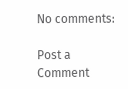No comments:

Post a Comment